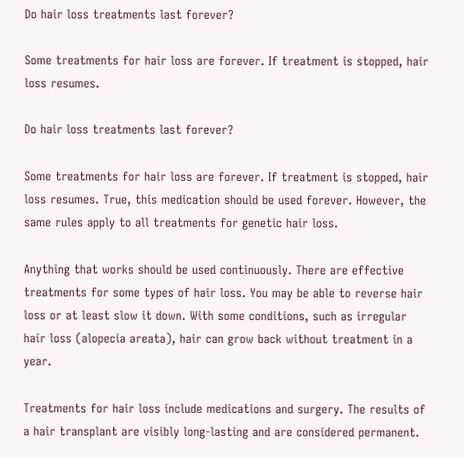Do hair loss treatments last forever?

Some treatments for hair loss are forever. If treatment is stopped, hair loss resumes.

Do hair loss treatments last forever?

Some treatments for hair loss are forever. If treatment is stopped, hair loss resumes. True, this medication should be used forever. However, the same rules apply to all treatments for genetic hair loss.

Anything that works should be used continuously. There are effective treatments for some types of hair loss. You may be able to reverse hair loss or at least slow it down. With some conditions, such as irregular hair loss (alopecia areata), hair can grow back without treatment in a year.

Treatments for hair loss include medications and surgery. The results of a hair transplant are visibly long-lasting and are considered permanent.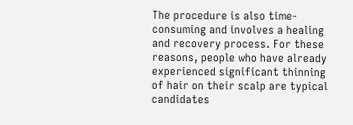The procedure is also time-consuming and involves a healing and recovery process. For these reasons, people who have already experienced significant thinning of hair on their scalp are typical candidates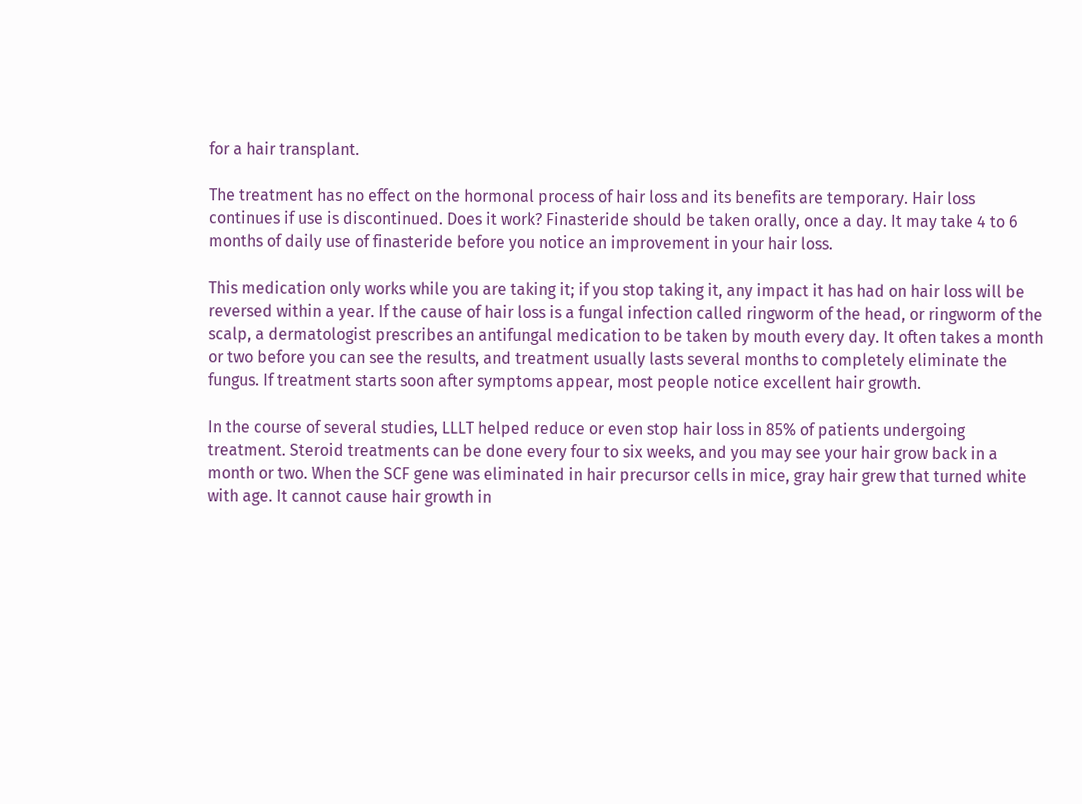for a hair transplant.

The treatment has no effect on the hormonal process of hair loss and its benefits are temporary. Hair loss continues if use is discontinued. Does it work? Finasteride should be taken orally, once a day. It may take 4 to 6 months of daily use of finasteride before you notice an improvement in your hair loss.

This medication only works while you are taking it; if you stop taking it, any impact it has had on hair loss will be reversed within a year. If the cause of hair loss is a fungal infection called ringworm of the head, or ringworm of the scalp, a dermatologist prescribes an antifungal medication to be taken by mouth every day. It often takes a month or two before you can see the results, and treatment usually lasts several months to completely eliminate the fungus. If treatment starts soon after symptoms appear, most people notice excellent hair growth.

In the course of several studies, LLLT helped reduce or even stop hair loss in 85% of patients undergoing treatment. Steroid treatments can be done every four to six weeks, and you may see your hair grow back in a month or two. When the SCF gene was eliminated in hair precursor cells in mice, gray hair grew that turned white with age. It cannot cause hair growth in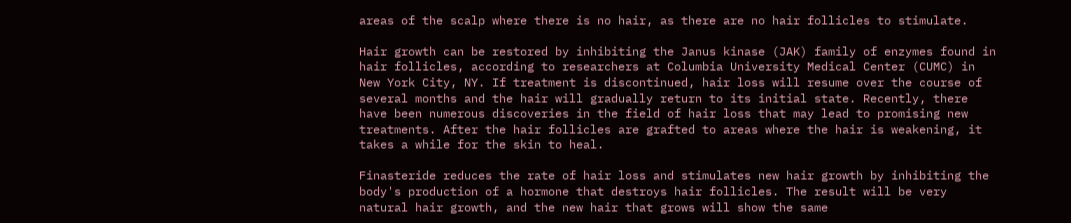areas of the scalp where there is no hair, as there are no hair follicles to stimulate.

Hair growth can be restored by inhibiting the Janus kinase (JAK) family of enzymes found in hair follicles, according to researchers at Columbia University Medical Center (CUMC) in New York City, NY. If treatment is discontinued, hair loss will resume over the course of several months and the hair will gradually return to its initial state. Recently, there have been numerous discoveries in the field of hair loss that may lead to promising new treatments. After the hair follicles are grafted to areas where the hair is weakening, it takes a while for the skin to heal.

Finasteride reduces the rate of hair loss and stimulates new hair growth by inhibiting the body's production of a hormone that destroys hair follicles. The result will be very natural hair growth, and the new hair that grows will show the same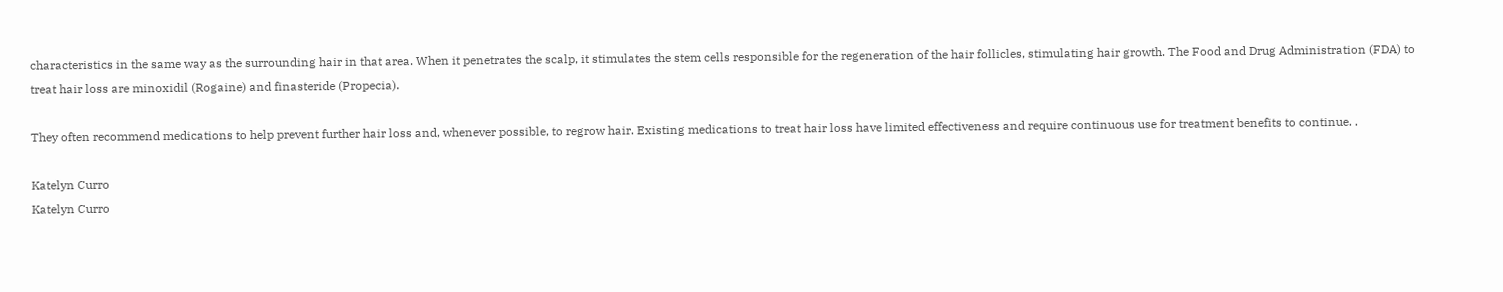characteristics in the same way as the surrounding hair in that area. When it penetrates the scalp, it stimulates the stem cells responsible for the regeneration of the hair follicles, stimulating hair growth. The Food and Drug Administration (FDA) to treat hair loss are minoxidil (Rogaine) and finasteride (Propecia).

They often recommend medications to help prevent further hair loss and, whenever possible, to regrow hair. Existing medications to treat hair loss have limited effectiveness and require continuous use for treatment benefits to continue. .

Katelyn Curro
Katelyn Curro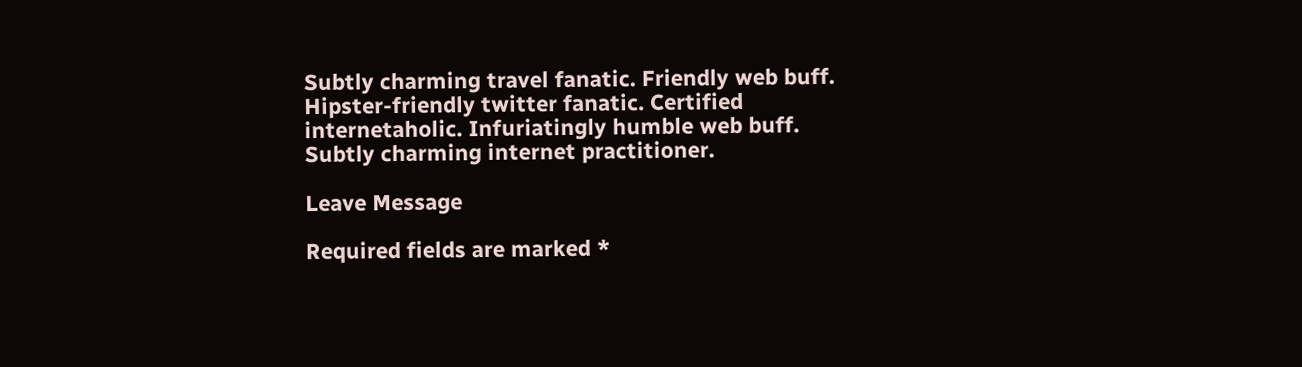Subtly charming travel fanatic. Friendly web buff. Hipster-friendly twitter fanatic. Certified internetaholic. Infuriatingly humble web buff. Subtly charming internet practitioner.

Leave Message

Required fields are marked *